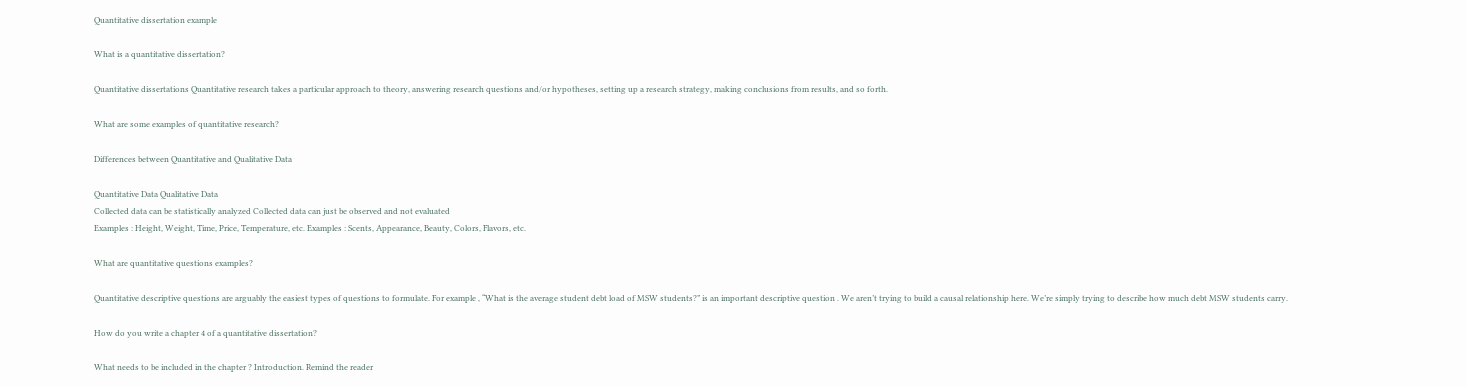Quantitative dissertation example

What is a quantitative dissertation?

Quantitative dissertations Quantitative research takes a particular approach to theory, answering research questions and/or hypotheses, setting up a research strategy, making conclusions from results, and so forth.

What are some examples of quantitative research?

Differences between Quantitative and Qualitative Data

Quantitative Data Qualitative Data
Collected data can be statistically analyzed Collected data can just be observed and not evaluated
Examples : Height, Weight, Time, Price, Temperature, etc. Examples : Scents, Appearance, Beauty, Colors, Flavors, etc.

What are quantitative questions examples?

Quantitative descriptive questions are arguably the easiest types of questions to formulate. For example , “What is the average student debt load of MSW students?” is an important descriptive question . We aren’t trying to build a causal relationship here. We’re simply trying to describe how much debt MSW students carry.

How do you write a chapter 4 of a quantitative dissertation?

What needs to be included in the chapter ? Introduction. Remind the reader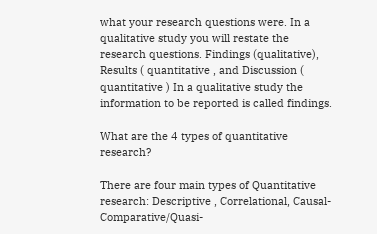what your research questions were. In a qualitative study you will restate the research questions. Findings (qualitative), Results ( quantitative , and Discussion ( quantitative ) In a qualitative study the information to be reported is called findings.

What are the 4 types of quantitative research?

There are four main types of Quantitative research: Descriptive , Correlational, Causal-Comparative/Quasi-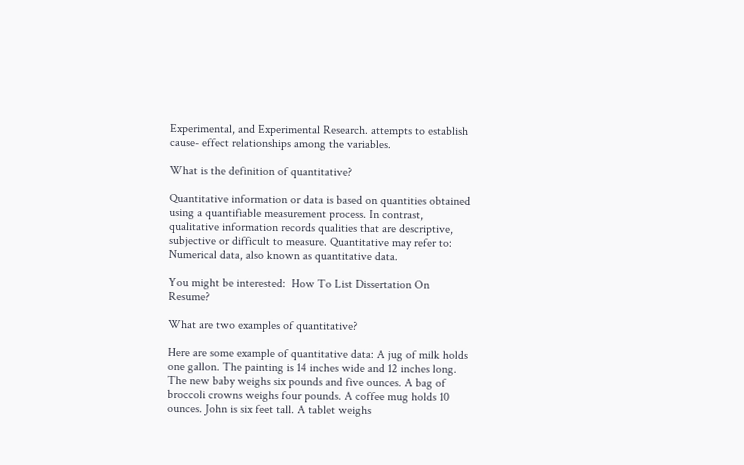Experimental, and Experimental Research. attempts to establish cause- effect relationships among the variables.

What is the definition of quantitative?

Quantitative information or data is based on quantities obtained using a quantifiable measurement process. In contrast, qualitative information records qualities that are descriptive, subjective or difficult to measure. Quantitative may refer to: Numerical data, also known as quantitative data.

You might be interested:  How To List Dissertation On Resume?

What are two examples of quantitative?

Here are some example of quantitative data: A jug of milk holds one gallon. The painting is 14 inches wide and 12 inches long. The new baby weighs six pounds and five ounces. A bag of broccoli crowns weighs four pounds. A coffee mug holds 10 ounces. John is six feet tall. A tablet weighs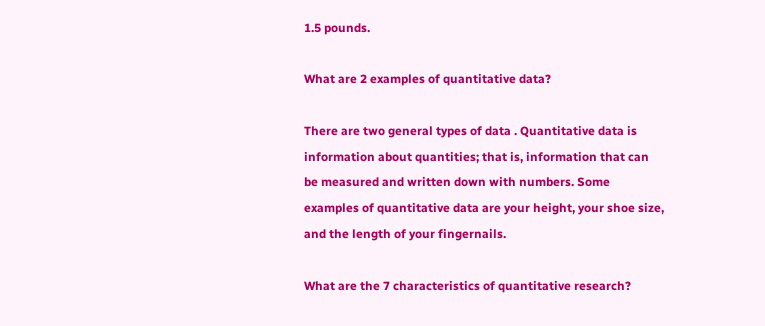1.5 pounds.

What are 2 examples of quantitative data?

There are two general types of data . Quantitative data is information about quantities; that is, information that can be measured and written down with numbers. Some examples of quantitative data are your height, your shoe size, and the length of your fingernails.

What are the 7 characteristics of quantitative research?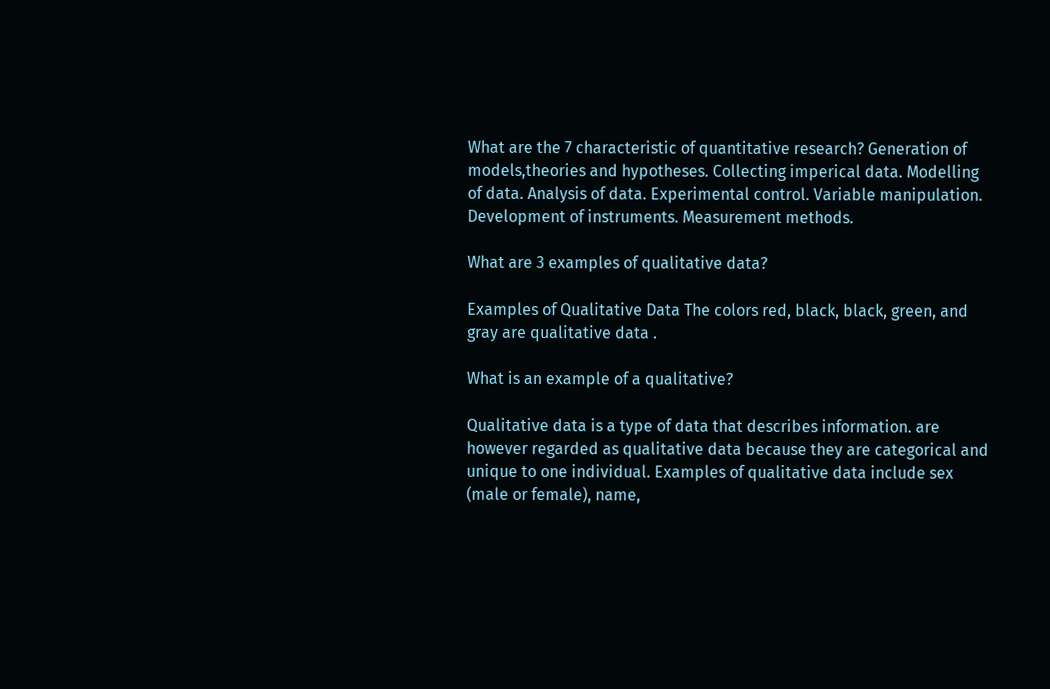What are the 7 characteristic of quantitative research? Generation of models,theories and hypotheses. Collecting imperical data. Modelling of data. Analysis of data. Experimental control. Variable manipulation. Development of instruments. Measurement methods.

What are 3 examples of qualitative data?

Examples of Qualitative Data The colors red, black, black, green, and gray are qualitative data .

What is an example of a qualitative?

Qualitative data is a type of data that describes information. are however regarded as qualitative data because they are categorical and unique to one individual. Examples of qualitative data include sex (male or female), name,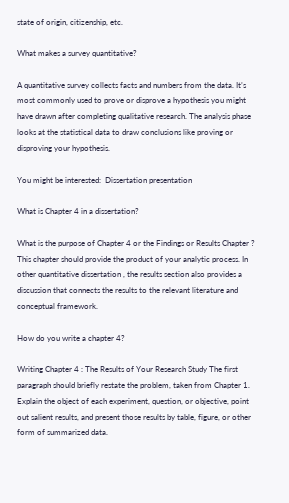state of origin, citizenship, etc.

What makes a survey quantitative?

A quantitative survey collects facts and numbers from the data. It’s most commonly used to prove or disprove a hypothesis you might have drawn after completing qualitative research. The analysis phase looks at the statistical data to draw conclusions like proving or disproving your hypothesis.

You might be interested:  Dissertation presentation

What is Chapter 4 in a dissertation?

What is the purpose of Chapter 4 or the Findings or Results Chapter ? This chapter should provide the product of your analytic process. In other quantitative dissertation , the results section also provides a discussion that connects the results to the relevant literature and conceptual framework.

How do you write a chapter 4?

Writing Chapter 4 : The Results of Your Research Study The first paragraph should briefly restate the problem, taken from Chapter 1. Explain the object of each experiment, question, or objective, point out salient results, and present those results by table, figure, or other form of summarized data.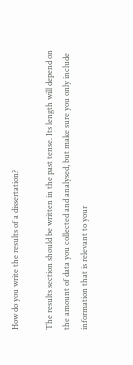How do you write the results of a dissertation?

The results section should be written in the past tense. Its length will depend on the amount of data you collected and analysed, but make sure you only include information that is relevant to your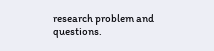research problem and questions.